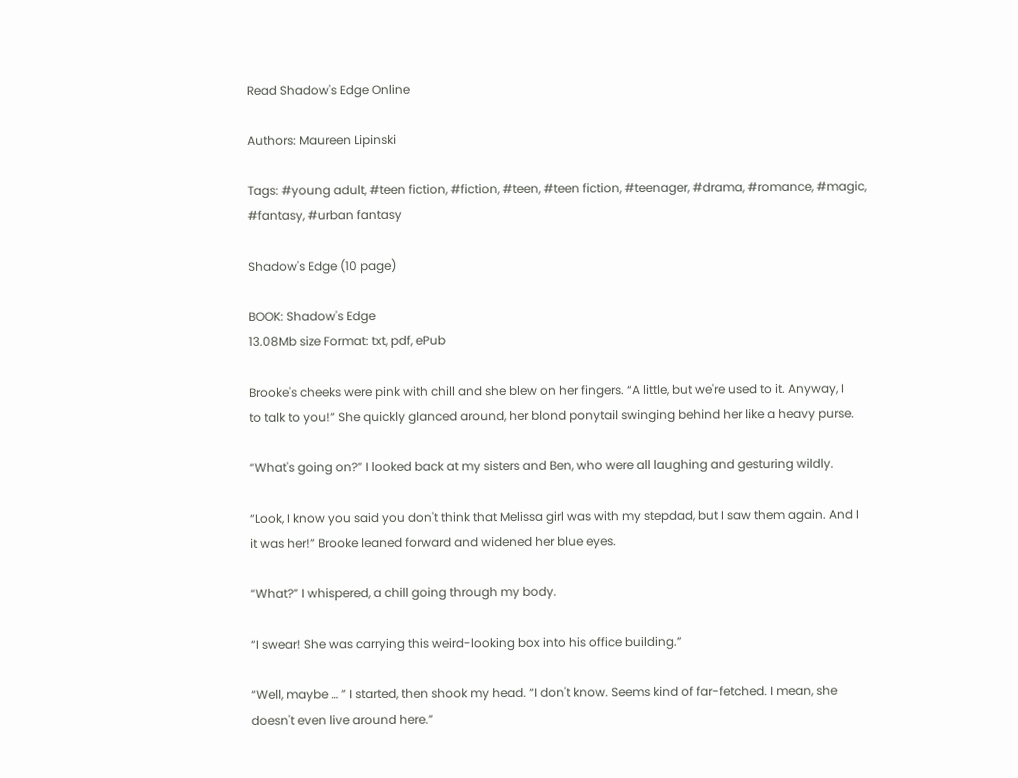Read Shadow's Edge Online

Authors: Maureen Lipinski

Tags: #young adult, #teen fiction, #fiction, #teen, #teen fiction, #teenager, #drama, #romance, #magic, #fantasy, #urban fantasy

Shadow's Edge (10 page)

BOOK: Shadow's Edge
13.08Mb size Format: txt, pdf, ePub

Brooke's cheeks were pink with chill and she blew on her fingers. “A little, but we're used to it. Anyway, I
to talk to you!” She quickly glanced around, her blond ponytail swinging behind her like a heavy purse.

“What's going on?” I looked back at my sisters and Ben, who were all laughing and gesturing wildly.

“Look, I know you said you don't think that Melissa girl was with my stepdad, but I saw them again. And I
it was her!” Brooke leaned forward and widened her blue eyes.

“What?” I whispered, a chill going through my body.

“I swear! She was carrying this weird-looking box into his office building.”

“Well, maybe … ” I started, then shook my head. “I don't know. Seems kind of far-fetched. I mean, she doesn't even live around here.”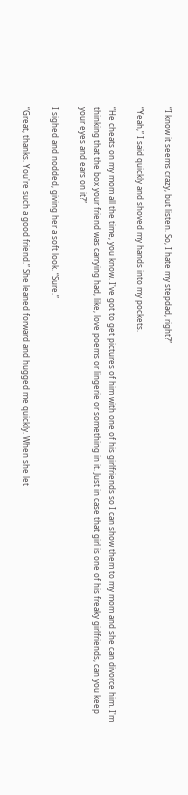“I know it seems crazy, but listen. So, I hate my stepdad, right?”

“Yeah,” I said quickly and shoved my hands into my pockets.

“He cheats on my mom all the time, you know. I've got to get pictures of him with one of his girlfriends so I can show them to my mom and she can divorce him. I'm thinking that the box your friend was carrying had, like, love poems or lingerie or something in it. Just in case that girl is one of his freaky girlfriends, can you keep your eyes and ears on it?”

I sighed and nodded, giving her a soft look. “Sure.”

“Great, thanks. You're such a good friend.” She leaned forward and hugged me quickly. When she let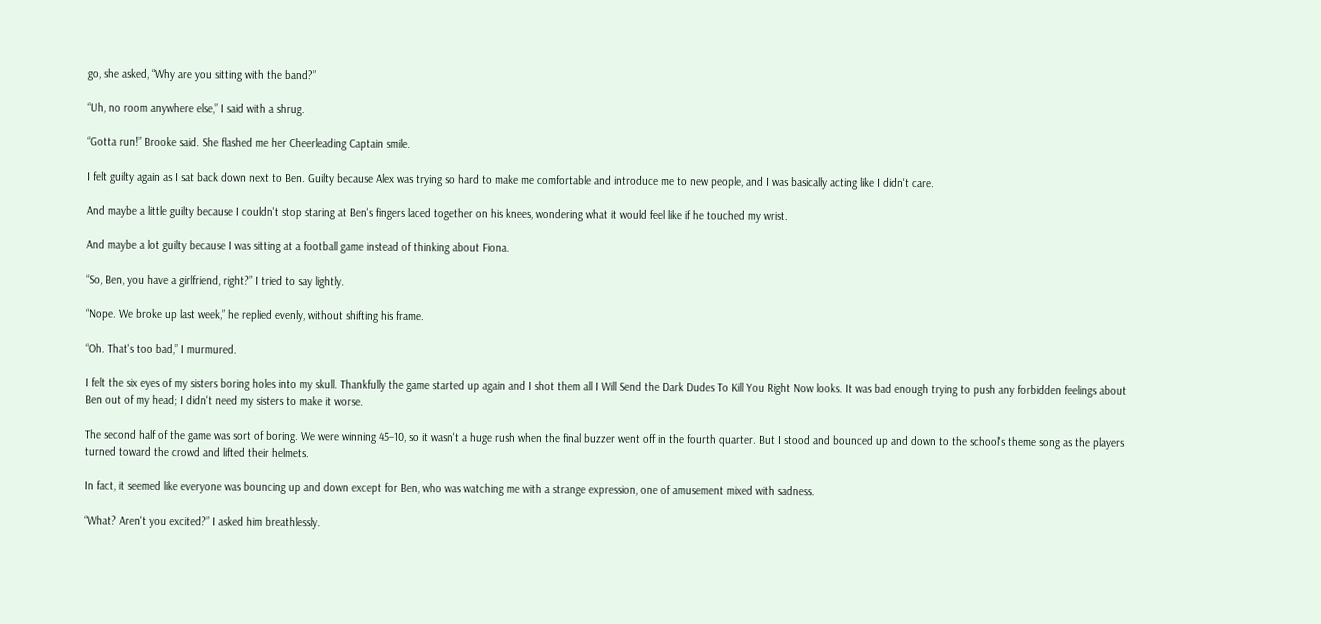go, she asked, “Why are you sitting with the band?”

“Uh, no room anywhere else,” I said with a shrug.

“Gotta run!” Brooke said. She flashed me her Cheerleading Captain smile.

I felt guilty again as I sat back down next to Ben. Guilty because Alex was trying so hard to make me comfortable and introduce me to new people, and I was basically acting like I didn't care.

And maybe a little guilty because I couldn't stop staring at Ben's fingers laced together on his knees, wondering what it would feel like if he touched my wrist.

And maybe a lot guilty because I was sitting at a football game instead of thinking about Fiona.

“So, Ben, you have a girlfriend, right?” I tried to say lightly.

“Nope. We broke up last week,” he replied evenly, without shifting his frame.

“Oh. That's too bad,” I murmured.

I felt the six eyes of my sisters boring holes into my skull. Thankfully the game started up again and I shot them all I Will Send the Dark Dudes To Kill You Right Now looks. It was bad enough trying to push any forbidden feelings about Ben out of my head; I didn't need my sisters to make it worse.

The second half of the game was sort of boring. We were winning 45–10, so it wasn't a huge rush when the final buzzer went off in the fourth quarter. But I stood and bounced up and down to the school's theme song as the players turned toward the crowd and lifted their helmets.

In fact, it seemed like everyone was bouncing up and down except for Ben, who was watching me with a strange expression, one of amusement mixed with sadness.

“What? Aren't you excited?” I asked him breathlessly.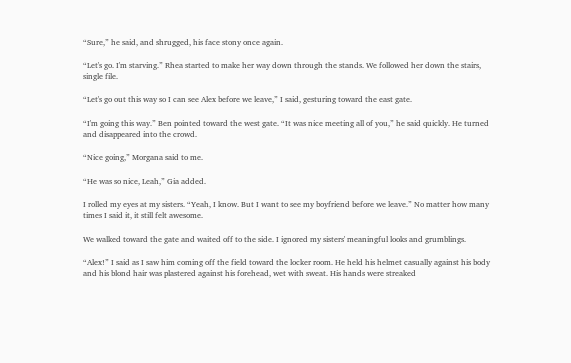“Sure,” he said, and shrugged, his face stony once again.

“Let's go. I'm starving.” Rhea started to make her way down through the stands. We followed her down the stairs, single file.

“Let's go out this way so I can see Alex before we leave,” I said, gesturing toward the east gate.

“I'm going this way.” Ben pointed toward the west gate. “It was nice meeting all of you,” he said quickly. He turned and disappeared into the crowd.

“Nice going,” Morgana said to me.

“He was so nice, Leah,” Gia added.

I rolled my eyes at my sisters. “Yeah, I know. But I want to see my boyfriend before we leave.” No matter how many times I said it, it still felt awesome.

We walked toward the gate and waited off to the side. I ignored my sisters' meaningful looks and grumblings.

“Alex!” I said as I saw him coming off the field toward the locker room. He held his helmet casually against his body and his blond hair was plastered against his forehead, wet with sweat. His hands were streaked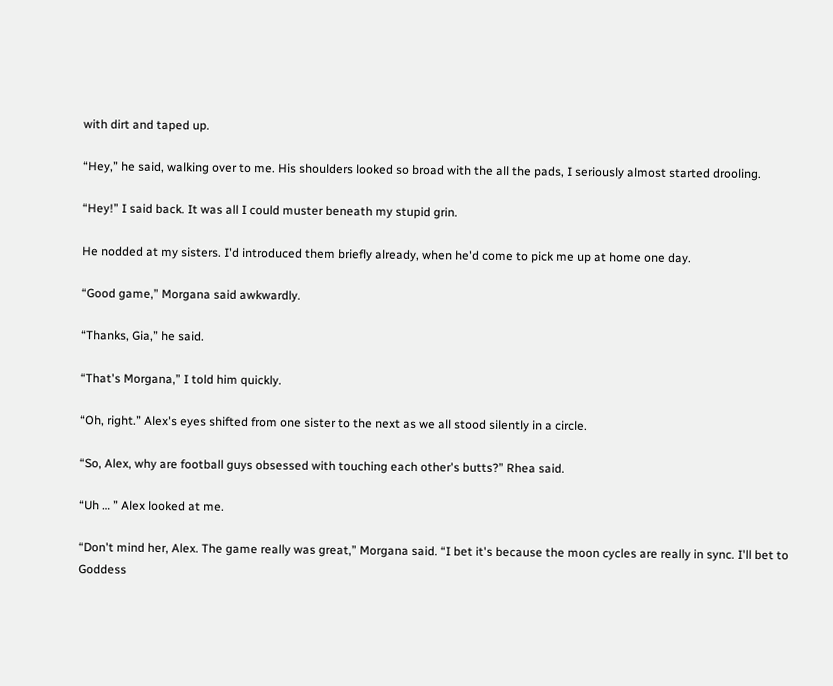with dirt and taped up.

“Hey,” he said, walking over to me. His shoulders looked so broad with the all the pads, I seriously almost started drooling.

“Hey!” I said back. It was all I could muster beneath my stupid grin.

He nodded at my sisters. I'd introduced them briefly already, when he'd come to pick me up at home one day.

“Good game,” Morgana said awkwardly.

“Thanks, Gia,” he said.

“That's Morgana,” I told him quickly.

“Oh, right.” Alex's eyes shifted from one sister to the next as we all stood silently in a circle.

“So, Alex, why are football guys obsessed with touching each other's butts?” Rhea said.

“Uh … ” Alex looked at me.

“Don't mind her, Alex. The game really was great,” Morgana said. “I bet it's because the moon cycles are really in sync. I'll bet to Goddess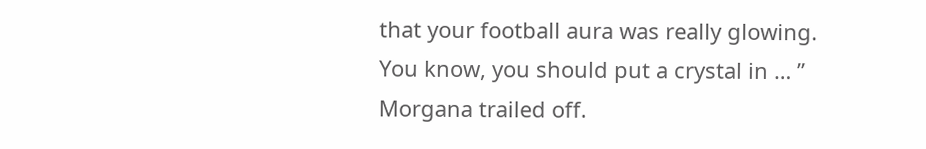that your football aura was really glowing. You know, you should put a crystal in … ” Morgana trailed off.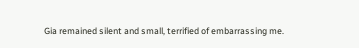Gia remained silent and small, terrified of embarrassing me.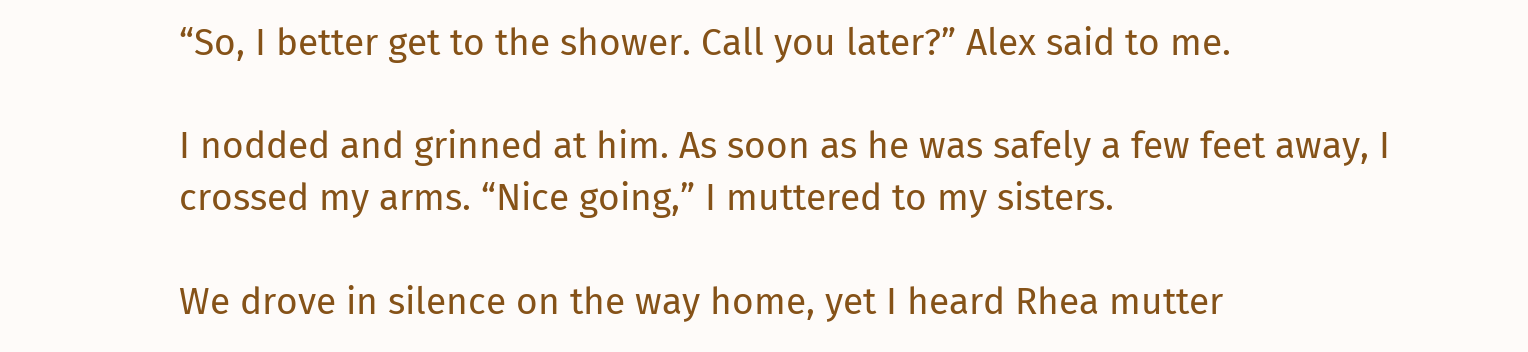“So, I better get to the shower. Call you later?” Alex said to me.

I nodded and grinned at him. As soon as he was safely a few feet away, I crossed my arms. “Nice going,” I muttered to my sisters.

We drove in silence on the way home, yet I heard Rhea mutter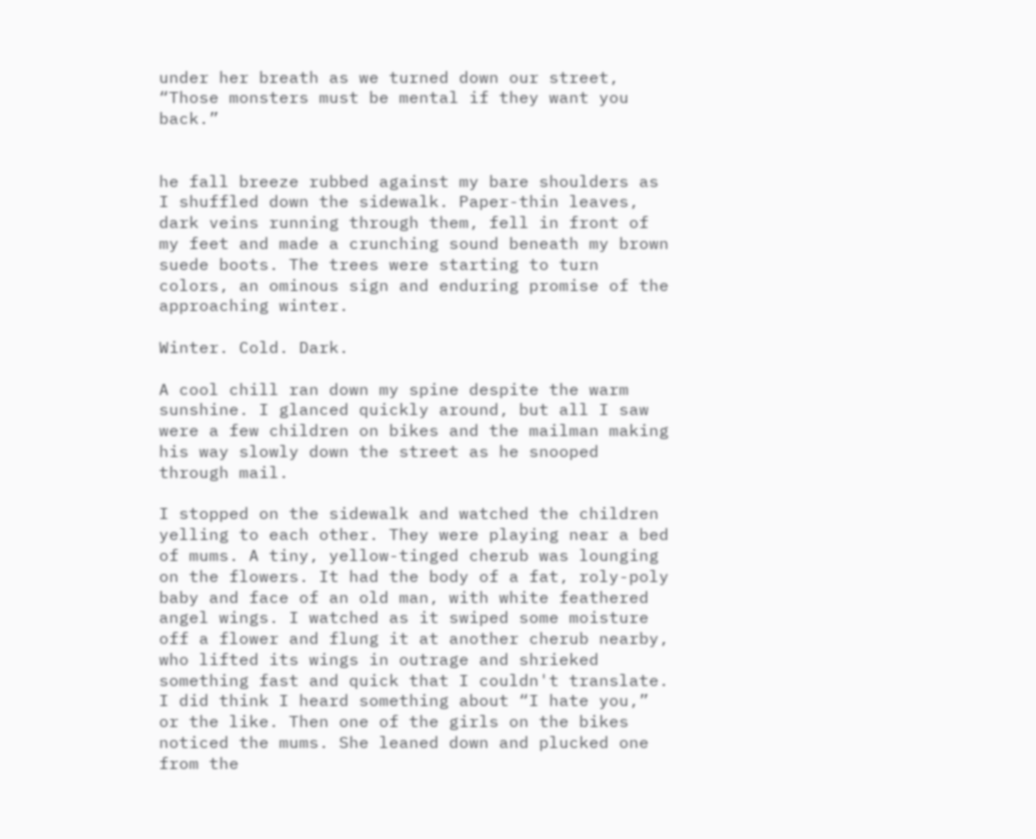under her breath as we turned down our street, “Those monsters must be mental if they want you back.”


he fall breeze rubbed against my bare shoulders as I shuffled down the sidewalk. Paper-thin leaves, dark veins running through them, fell in front of my feet and made a crunching sound beneath my brown suede boots. The trees were starting to turn colors, an ominous sign and enduring promise of the approaching winter.

Winter. Cold. Dark.

A cool chill ran down my spine despite the warm sunshine. I glanced quickly around, but all I saw were a few children on bikes and the mailman making his way slowly down the street as he snooped through mail.

I stopped on the sidewalk and watched the children yelling to each other. They were playing near a bed of mums. A tiny, yellow-tinged cherub was lounging on the flowers. It had the body of a fat, roly-poly baby and face of an old man, with white feathered angel wings. I watched as it swiped some moisture off a flower and flung it at another cherub nearby, who lifted its wings in outrage and shrieked something fast and quick that I couldn't translate. I did think I heard something about “I hate you,” or the like. Then one of the girls on the bikes noticed the mums. She leaned down and plucked one from the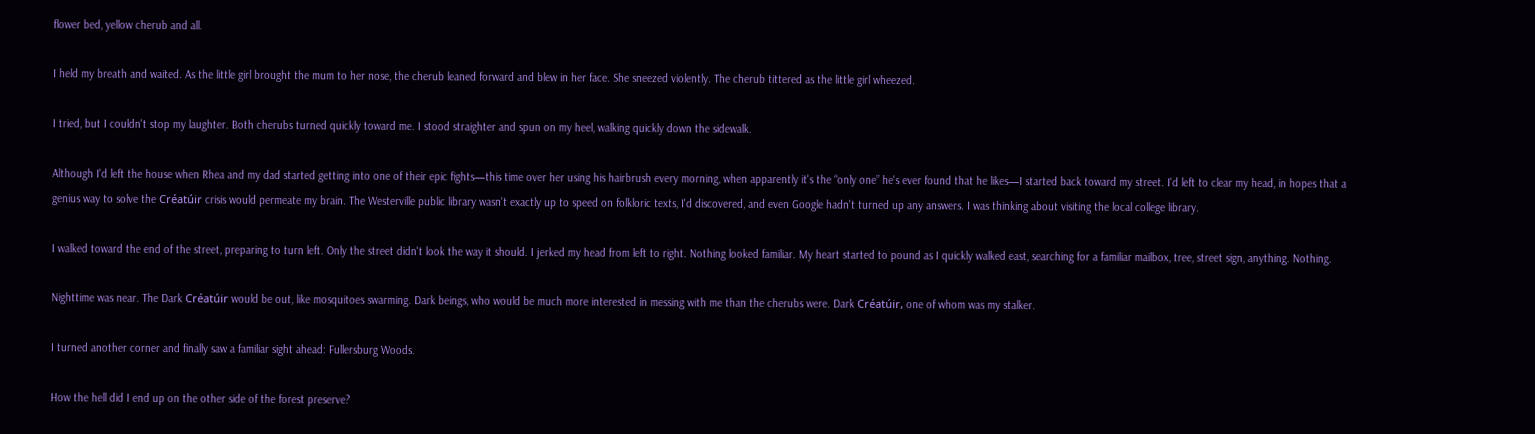flower bed, yellow cherub and all.

I held my breath and waited. As the little girl brought the mum to her nose, the cherub leaned forward and blew in her face. She sneezed violently. The cherub tittered as the little girl wheezed.

I tried, but I couldn't stop my laughter. Both cherubs turned quickly toward me. I stood straighter and spun on my heel, walking quickly down the sidewalk.

Although I'd left the house when Rhea and my dad started getting into one of their epic fights—this time over her using his hairbrush every morning, when apparently it's the “only one” he's ever found that he likes—I started back toward my street. I'd left to clear my head, in hopes that a genius way to solve the Créatúir crisis would permeate my brain. The Westerville public library wasn't exactly up to speed on folkloric texts, I'd discovered, and even Google hadn't turned up any answers. I was thinking about visiting the local college library.

I walked toward the end of the street, preparing to turn left. Only the street didn't look the way it should. I jerked my head from left to right. Nothing looked familiar. My heart started to pound as I quickly walked east, searching for a familiar mailbox, tree, street sign, anything. Nothing.

Nighttime was near. The Dark Créatúir would be out, like mosquitoes swarming. Dark beings, who would be much more interested in messing with me than the cherubs were. Dark Créatúir, one of whom was my stalker.

I turned another corner and finally saw a familiar sight ahead: Fullersburg Woods.

How the hell did I end up on the other side of the forest preserve?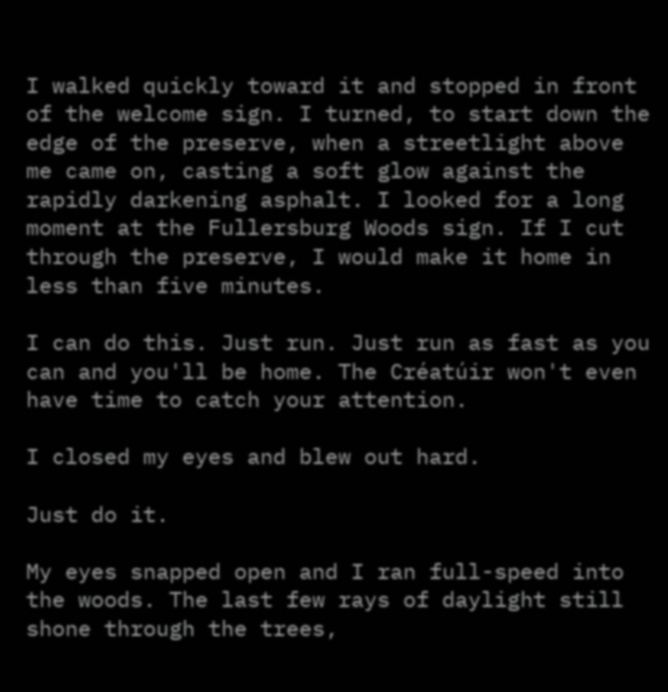I walked quickly toward it and stopped in front of the welcome sign. I turned, to start down the edge of the preserve, when a streetlight above me came on, casting a soft glow against the rapidly darkening asphalt. I looked for a long moment at the Fullersburg Woods sign. If I cut through the preserve, I would make it home in less than five minutes.

I can do this. Just run. Just run as fast as you can and you'll be home. The Créatúir won't even have time to catch your attention.

I closed my eyes and blew out hard.

Just do it.

My eyes snapped open and I ran full-speed into the woods. The last few rays of daylight still shone through the trees,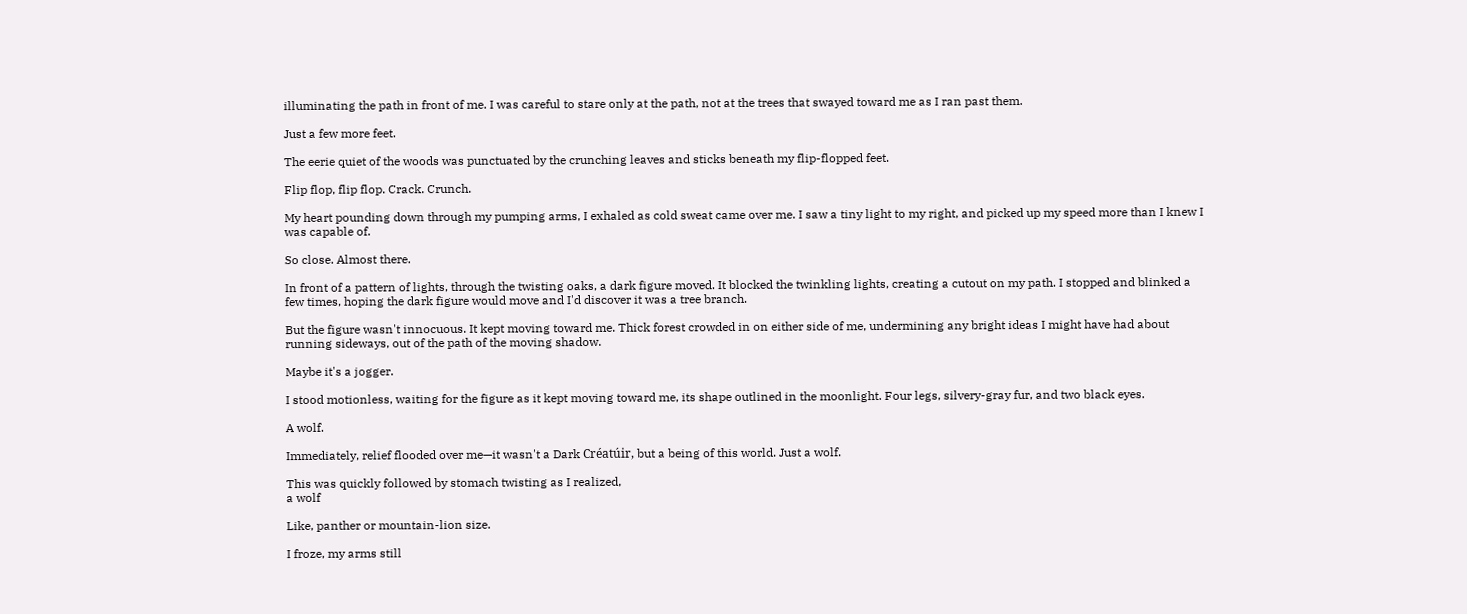illuminating the path in front of me. I was careful to stare only at the path, not at the trees that swayed toward me as I ran past them.

Just a few more feet.

The eerie quiet of the woods was punctuated by the crunching leaves and sticks beneath my flip-flopped feet.

Flip flop, flip flop. Crack. Crunch.

My heart pounding down through my pumping arms, I exhaled as cold sweat came over me. I saw a tiny light to my right, and picked up my speed more than I knew I was capable of.

So close. Almost there.

In front of a pattern of lights, through the twisting oaks, a dark figure moved. It blocked the twinkling lights, creating a cutout on my path. I stopped and blinked a few times, hoping the dark figure would move and I'd discover it was a tree branch.

But the figure wasn't innocuous. It kept moving toward me. Thick forest crowded in on either side of me, undermining any bright ideas I might have had about running sideways, out of the path of the moving shadow.

Maybe it's a jogger.

I stood motionless, waiting for the figure as it kept moving toward me, its shape outlined in the moonlight. Four legs, silvery-gray fur, and two black eyes.

A wolf.

Immediately, relief flooded over me—it wasn't a Dark Créatúir, but a being of this world. Just a wolf.

This was quickly followed by stomach twisting as I realized,
a wolf

Like, panther or mountain-lion size.

I froze, my arms still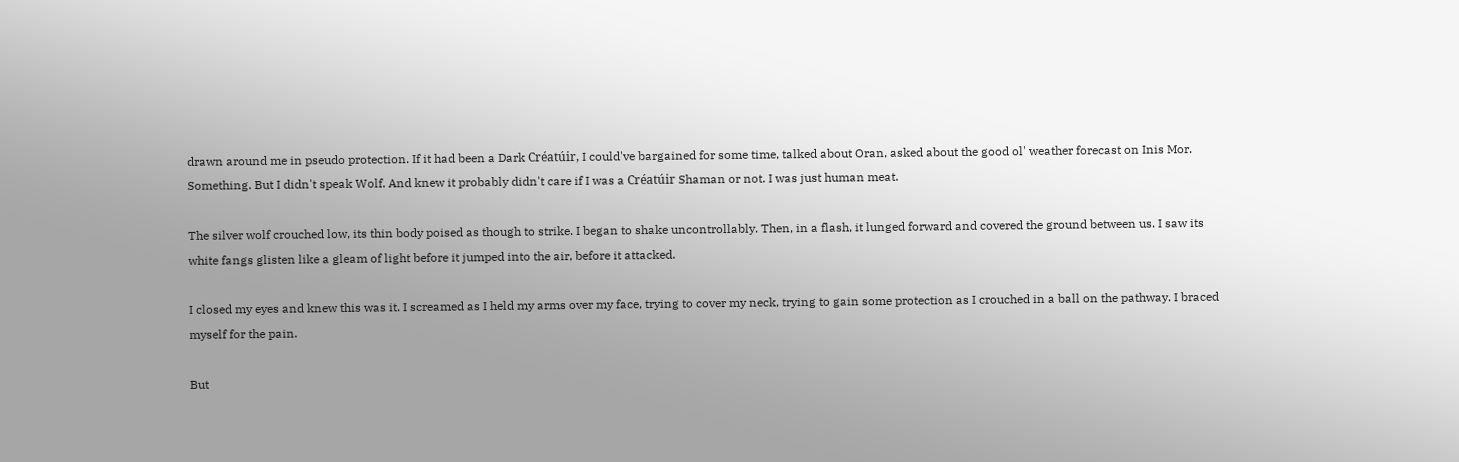drawn around me in pseudo protection. If it had been a Dark Créatúir, I could've bargained for some time, talked about Oran, asked about the good ol' weather forecast on Inis Mor. Something. But I didn't speak Wolf. And knew it probably didn't care if I was a Créatúir Shaman or not. I was just human meat.

The silver wolf crouched low, its thin body poised as though to strike. I began to shake uncontrollably. Then, in a flash, it lunged forward and covered the ground between us. I saw its white fangs glisten like a gleam of light before it jumped into the air, before it attacked.

I closed my eyes and knew this was it. I screamed as I held my arms over my face, trying to cover my neck, trying to gain some protection as I crouched in a ball on the pathway. I braced myself for the pain.

But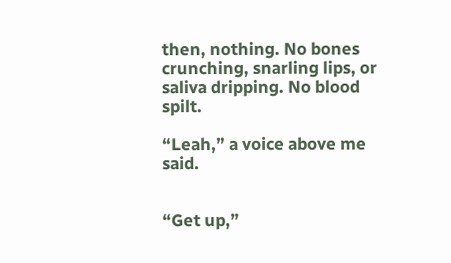then, nothing. No bones crunching, snarling lips, or saliva dripping. No blood spilt.

“Leah,” a voice above me said.


“Get up,”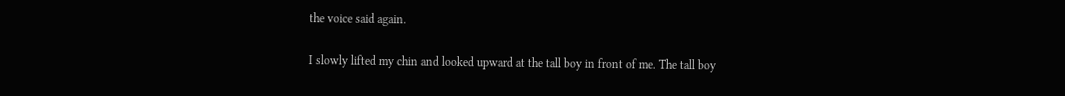the voice said again.

I slowly lifted my chin and looked upward at the tall boy in front of me. The tall boy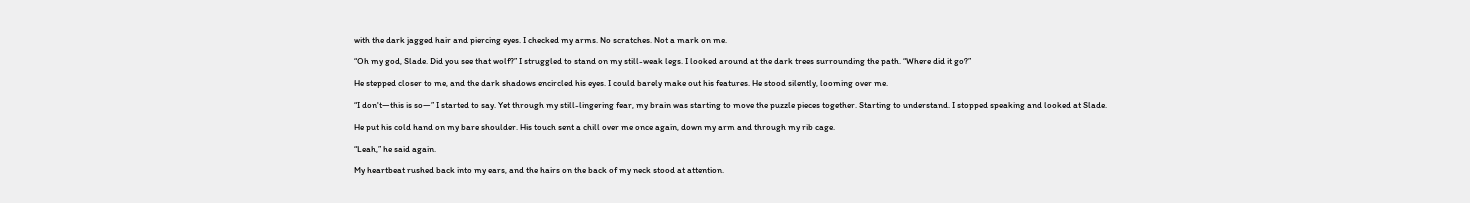with the dark jagged hair and piercing eyes. I checked my arms. No scratches. Not a mark on me.

“Oh my god, Slade. Did you see that wolf?” I struggled to stand on my still-weak legs. I looked around at the dark trees surrounding the path. “Where did it go?”

He stepped closer to me, and the dark shadows encircled his eyes. I could barely make out his features. He stood silently, looming over me.

“I don't—this is so—” I started to say. Yet through my still-lingering fear, my brain was starting to move the puzzle pieces together. Starting to understand. I stopped speaking and looked at Slade.

He put his cold hand on my bare shoulder. His touch sent a chill over me once again, down my arm and through my rib cage.

“Leah,” he said again.

My heartbeat rushed back into my ears, and the hairs on the back of my neck stood at attention.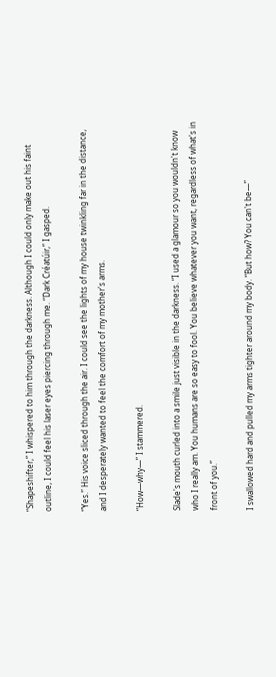“Shapeshifter,” I whispered to him through the darkness. Although I could only make out his faint outline, I could feel his laser eyes piercing through me. “Dark Créatúir,” I gasped.

“Yes.” His voice sliced through the air. I could see the lights of my house twinkling far in the distance, and I desperately wanted to feel the comfort of my mother's arms.

“How—why—” I stammered.

Slade's mouth curled into a smile just visible in the darkness. “I used a glamour so you wouldn't know who I really am. You humans are so easy to fool. You believe whatever you want, regardless of what's in front of you.”

I swallowed hard and pulled my arms tighter around my body. “But how? You can't be—”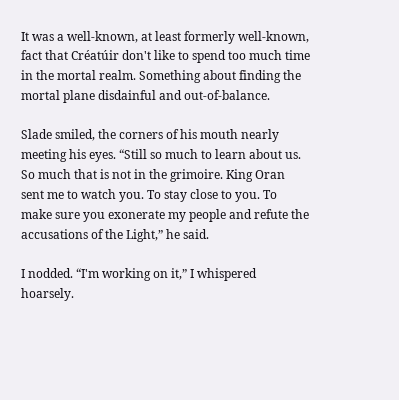It was a well-known, at least formerly well-known, fact that Créatúir don't like to spend too much time in the mortal realm. Something about finding the mortal plane disdainful and out-of-balance.

Slade smiled, the corners of his mouth nearly meeting his eyes. “Still so much to learn about us. So much that is not in the grimoire. King Oran sent me to watch you. To stay close to you. To make sure you exonerate my people and refute the accusations of the Light,” he said.

I nodded. “I'm working on it,” I whispered hoarsely.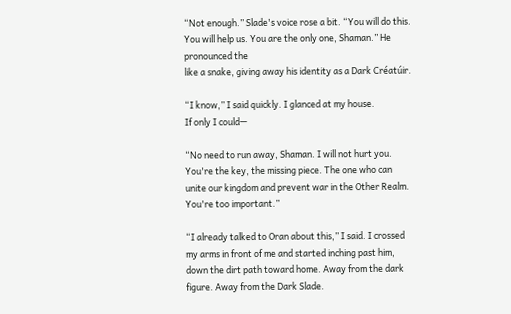“Not enough.” Slade's voice rose a bit. “You will do this. You will help us. You are the only one, Shaman.” He pronounced the
like a snake, giving away his identity as a Dark Créatúir.

“I know,” I said quickly. I glanced at my house.
If only I could—

“No need to run away, Shaman. I will not hurt you. You're the key, the missing piece. The one who can unite our kingdom and prevent war in the Other Realm. You're too important.”

“I already talked to Oran about this,” I said. I crossed my arms in front of me and started inching past him, down the dirt path toward home. Away from the dark figure. Away from the Dark Slade.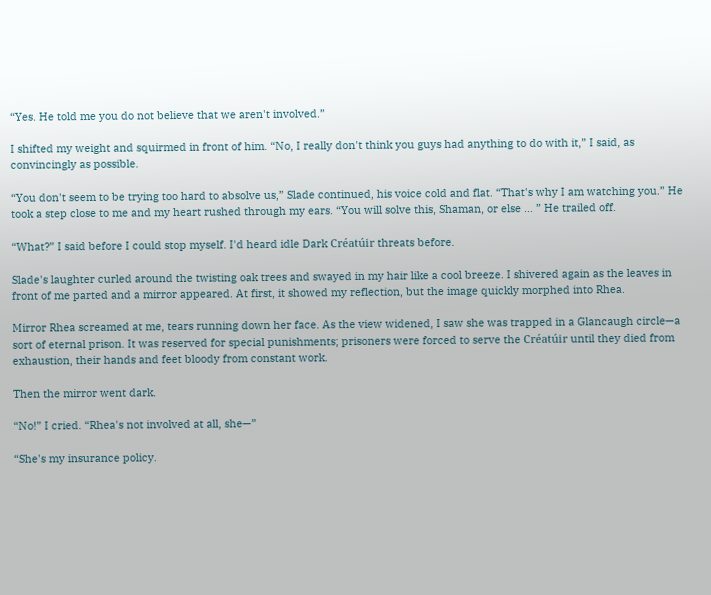“Yes. He told me you do not believe that we aren't involved.”

I shifted my weight and squirmed in front of him. “No, I really don't think you guys had anything to do with it,” I said, as convincingly as possible.

“You don't seem to be trying too hard to absolve us,” Slade continued, his voice cold and flat. “That's why I am watching you.” He took a step close to me and my heart rushed through my ears. “You will solve this, Shaman, or else … ” He trailed off.

“What?” I said before I could stop myself. I'd heard idle Dark Créatúir threats before.

Slade's laughter curled around the twisting oak trees and swayed in my hair like a cool breeze. I shivered again as the leaves in front of me parted and a mirror appeared. At first, it showed my reflection, but the image quickly morphed into Rhea.

Mirror Rhea screamed at me, tears running down her face. As the view widened, I saw she was trapped in a Glancaugh circle—a sort of eternal prison. It was reserved for special punishments; prisoners were forced to serve the Créatúir until they died from exhaustion, their hands and feet bloody from constant work.

Then the mirror went dark.

“No!” I cried. “Rhea's not involved at all, she—”

“She's my insurance policy.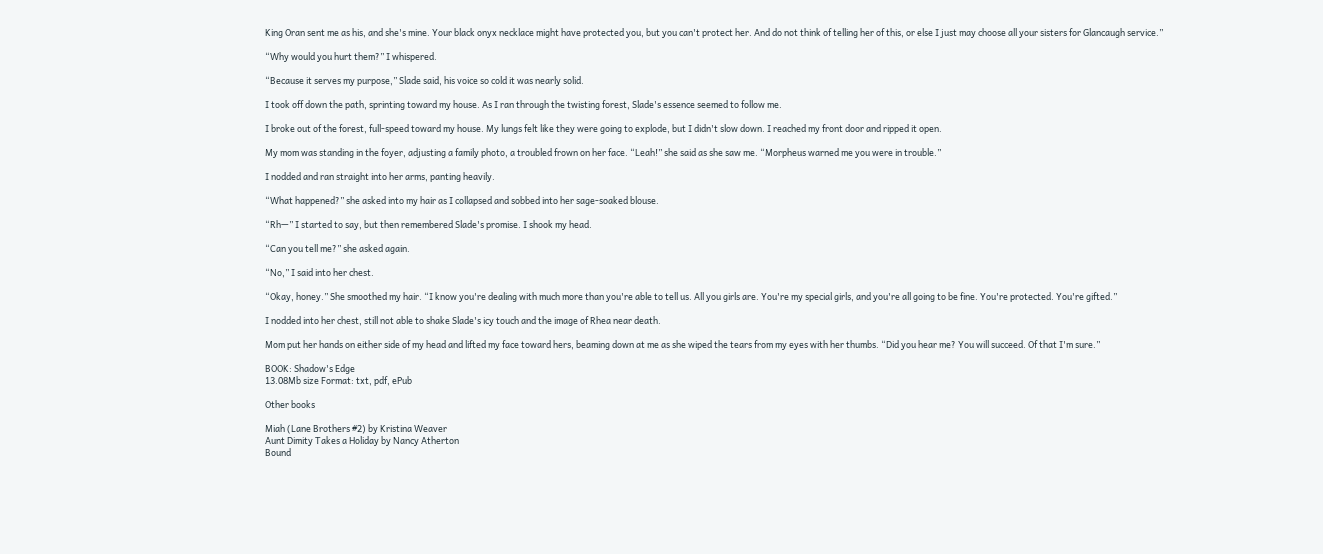King Oran sent me as his, and she's mine. Your black onyx necklace might have protected you, but you can't protect her. And do not think of telling her of this, or else I just may choose all your sisters for Glancaugh service.”

“Why would you hurt them?” I whispered.

“Because it serves my purpose,” Slade said, his voice so cold it was nearly solid.

I took off down the path, sprinting toward my house. As I ran through the twisting forest, Slade's essence seemed to follow me.

I broke out of the forest, full-speed toward my house. My lungs felt like they were going to explode, but I didn't slow down. I reached my front door and ripped it open.

My mom was standing in the foyer, adjusting a family photo, a troubled frown on her face. “Leah!” she said as she saw me. “Morpheus warned me you were in trouble.”

I nodded and ran straight into her arms, panting heavily.

“What happened?” she asked into my hair as I collapsed and sobbed into her sage-soaked blouse.

“Rh—” I started to say, but then remembered Slade's promise. I shook my head.

“Can you tell me?” she asked again.

“No,” I said into her chest.

“Okay, honey.” She smoothed my hair. “I know you're dealing with much more than you're able to tell us. All you girls are. You're my special girls, and you're all going to be fine. You're protected. You're gifted.”

I nodded into her chest, still not able to shake Slade's icy touch and the image of Rhea near death.

Mom put her hands on either side of my head and lifted my face toward hers, beaming down at me as she wiped the tears from my eyes with her thumbs. “Did you hear me? You will succeed. Of that I'm sure.”

BOOK: Shadow's Edge
13.08Mb size Format: txt, pdf, ePub

Other books

Miah (Lane Brothers #2) by Kristina Weaver
Aunt Dimity Takes a Holiday by Nancy Atherton
Bound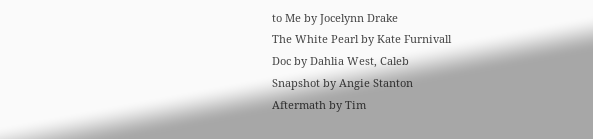to Me by Jocelynn Drake
The White Pearl by Kate Furnivall
Doc by Dahlia West, Caleb
Snapshot by Angie Stanton
Aftermath by Tim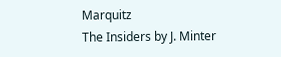Marquitz
The Insiders by J. Minter